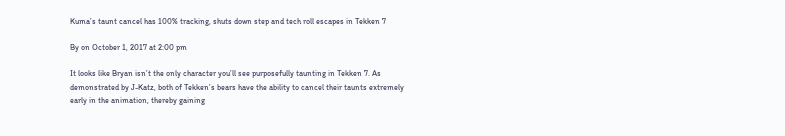Kuma’s taunt cancel has 100% tracking, shuts down step and tech roll escapes in Tekken 7

By on October 1, 2017 at 2:00 pm

It looks like Bryan isn’t the only character you’ll see purposefully taunting in Tekken 7. As demonstrated by J-Katz, both of Tekken’s bears have the ability to cancel their taunts extremely early in the animation, thereby gaining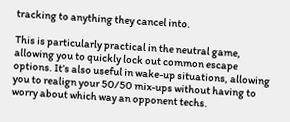tracking to anything they cancel into.

This is particularly practical in the neutral game, allowing you to quickly lock out common escape options. It’s also useful in wake-up situations, allowing you to realign your 50/50 mix-ups without having to worry about which way an opponent techs.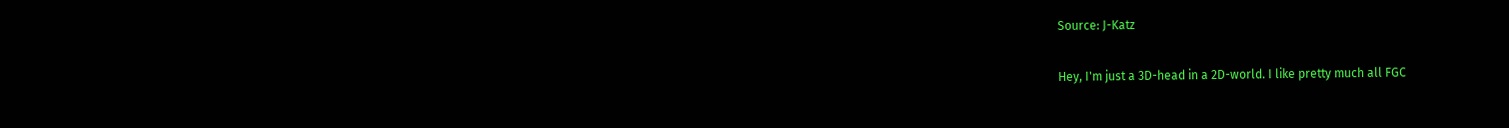Source: J-Katz

Hey, I'm just a 3D-head in a 2D-world. I like pretty much all FGC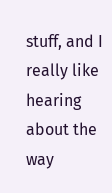stuff, and I really like hearing about the way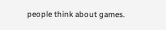people think about games.